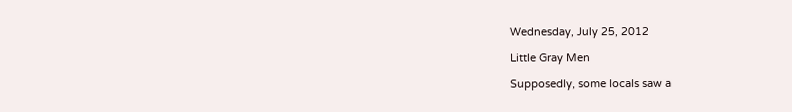Wednesday, July 25, 2012

Little Gray Men

Supposedly, some locals saw a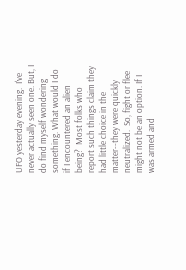UFO yesterday evening.  I've never actually seen one. But, I do find myself wondering something. What would I do if I encountered an alien being?  Most folks who report such things claim they had little choice in the matter--they were quickly neutralized.  So, fight or flee might not be an option. If I was armed and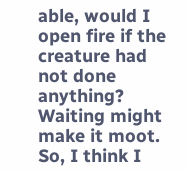able, would I open fire if the creature had not done anything?  Waiting might make it moot.  So, I think I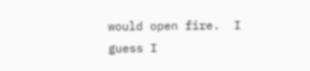would open fire.  I guess I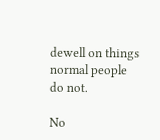dewell on things normal people do not.

No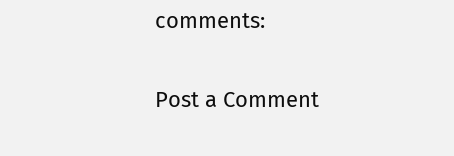comments:

Post a Comment